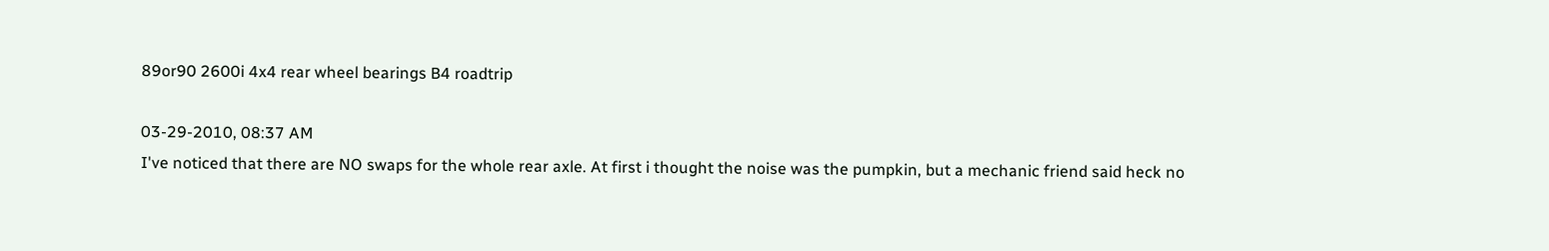89or90 2600i 4x4 rear wheel bearings B4 roadtrip

03-29-2010, 08:37 AM
I've noticed that there are NO swaps for the whole rear axle. At first i thought the noise was the pumpkin, but a mechanic friend said heck no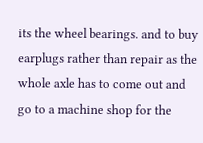its the wheel bearings. and to buy earplugs rather than repair as the whole axle has to come out and go to a machine shop for the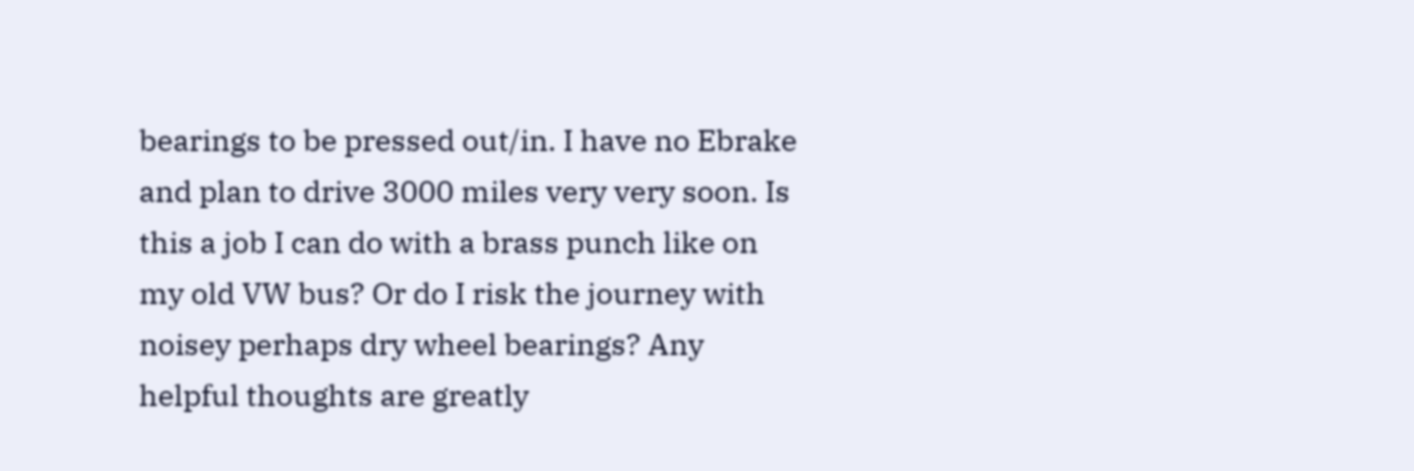bearings to be pressed out/in. I have no Ebrake and plan to drive 3000 miles very very soon. Is this a job I can do with a brass punch like on my old VW bus? Or do I risk the journey with noisey perhaps dry wheel bearings? Any helpful thoughts are greatly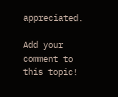appreciated.

Add your comment to this topic!